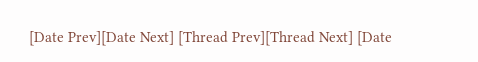[Date Prev][Date Next] [Thread Prev][Thread Next] [Date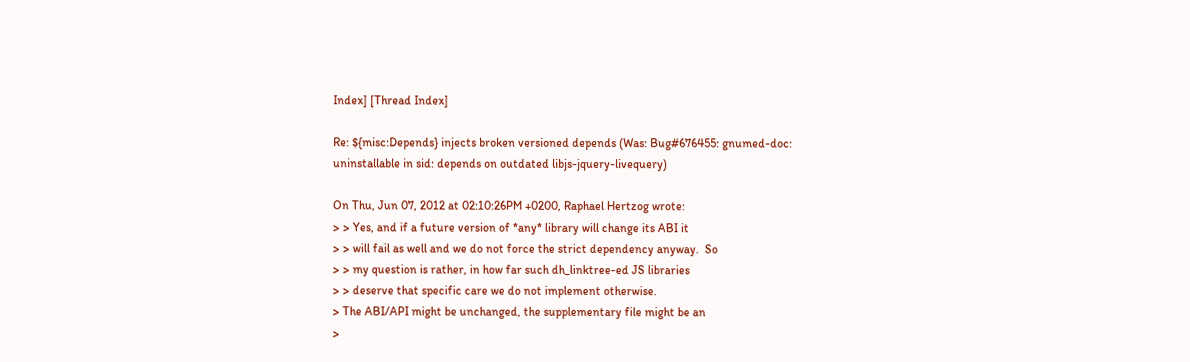Index] [Thread Index]

Re: ${misc:Depends} injects broken versioned depends (Was: Bug#676455: gnumed-doc: uninstallable in sid: depends on outdated libjs-jquery-livequery)

On Thu, Jun 07, 2012 at 02:10:26PM +0200, Raphael Hertzog wrote:
> > Yes, and if a future version of *any* library will change its ABI it
> > will fail as well and we do not force the strict dependency anyway.  So
> > my question is rather, in how far such dh_linktree-ed JS libraries
> > deserve that specific care we do not implement otherwise.
> The ABI/API might be unchanged, the supplementary file might be an
>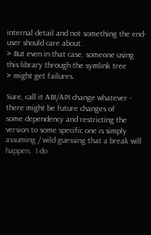internal detail and not something the end-user should care about.
> But even in that case, someone using this library through the symlink tree
> might get failures.

Sure, call it ABI/API change whatever - there might be future changes of
some dependency and restricting the version to some specific one is simply
assuming / wild guessing that a break will happen.  I do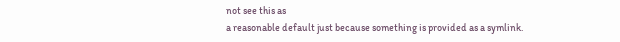not see this as
a reasonable default just because something is provided as a symlink.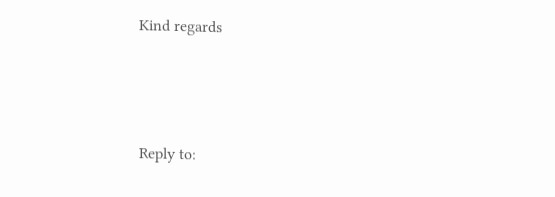Kind regards



Reply to: